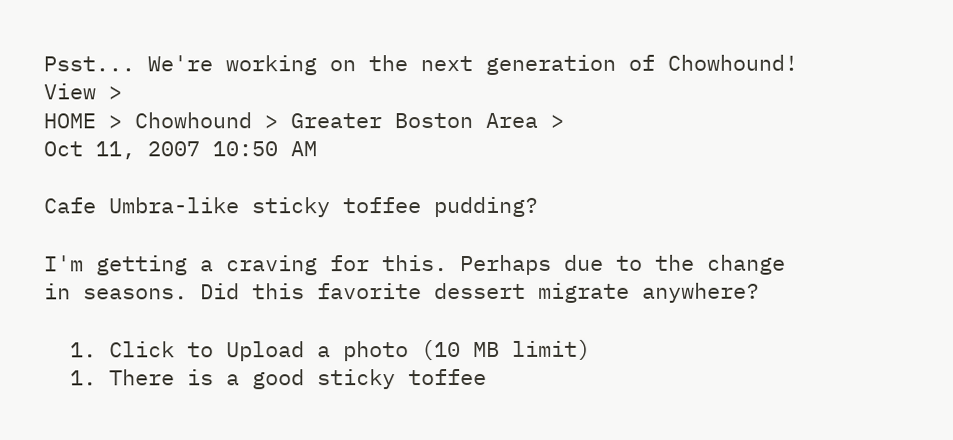Psst... We're working on the next generation of Chowhound! View >
HOME > Chowhound > Greater Boston Area >
Oct 11, 2007 10:50 AM

Cafe Umbra-like sticky toffee pudding?

I'm getting a craving for this. Perhaps due to the change in seasons. Did this favorite dessert migrate anywhere?

  1. Click to Upload a photo (10 MB limit)
  1. There is a good sticky toffee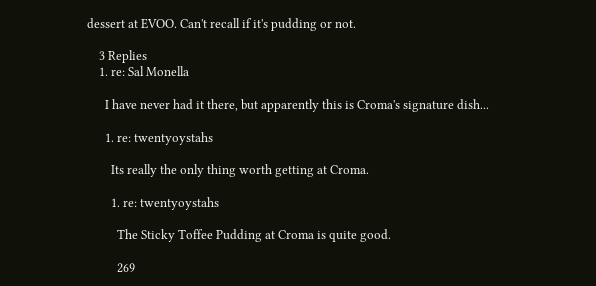dessert at EVOO. Can't recall if it's pudding or not.

    3 Replies
    1. re: Sal Monella

      I have never had it there, but apparently this is Croma's signature dish...

      1. re: twentyoystahs

        Its really the only thing worth getting at Croma.

        1. re: twentyoystahs

          The Sticky Toffee Pudding at Croma is quite good.

          269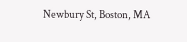Newbury St, Boston, MA